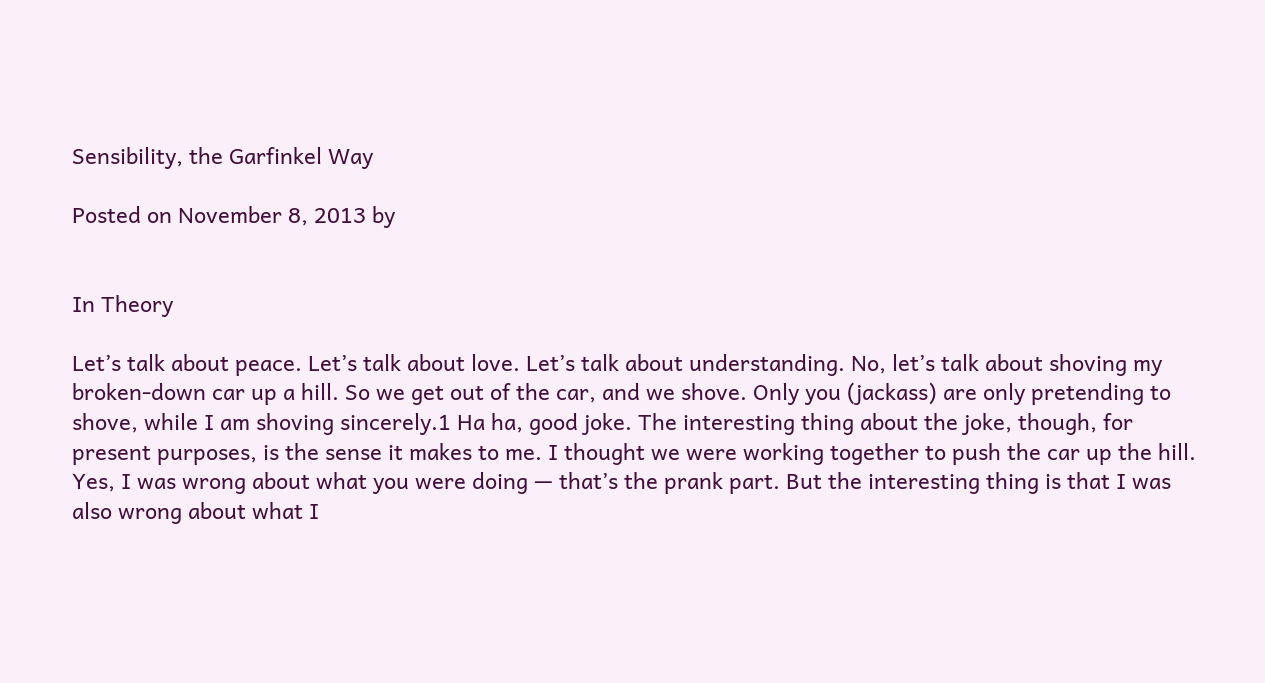Sensibility, the Garfinkel Way

Posted on November 8, 2013 by


In Theory

Let’s talk about peace. Let’s talk about love. Let’s talk about understanding. No, let’s talk about shoving my broken-down car up a hill. So we get out of the car, and we shove. Only you (jackass) are only pretending to shove, while I am shoving sincerely.1 Ha ha, good joke. The interesting thing about the joke, though, for present purposes, is the sense it makes to me. I thought we were working together to push the car up the hill. Yes, I was wrong about what you were doing — that’s the prank part. But the interesting thing is that I was also wrong about what I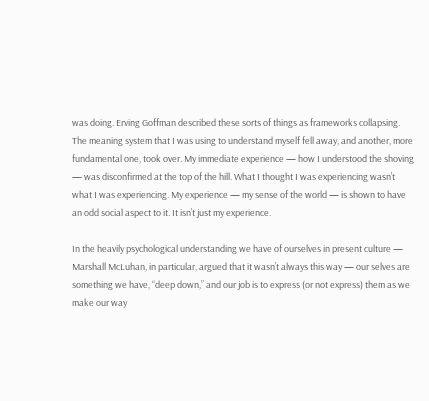was doing. Erving Goffman described these sorts of things as frameworks collapsing. The meaning system that I was using to understand myself fell away, and another, more fundamental one, took over. My immediate experience — how I understood the shoving — was disconfirmed at the top of the hill. What I thought I was experiencing wasn’t what I was experiencing. My experience — my sense of the world — is shown to have an odd social aspect to it. It isn’t just my experience.

In the heavily psychological understanding we have of ourselves in present culture — Marshall McLuhan, in particular, argued that it wasn’t always this way — our selves are something we have, “deep down,” and our job is to express (or not express) them as we make our way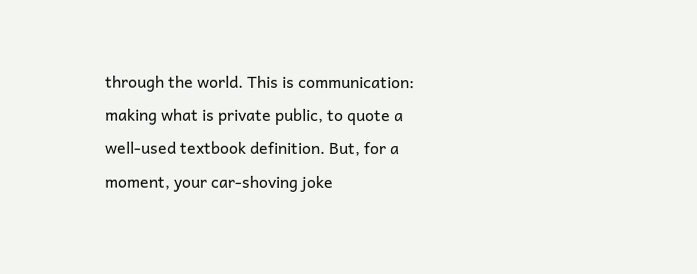through the world. This is communication: making what is private public, to quote a well-used textbook definition. But, for a moment, your car-shoving joke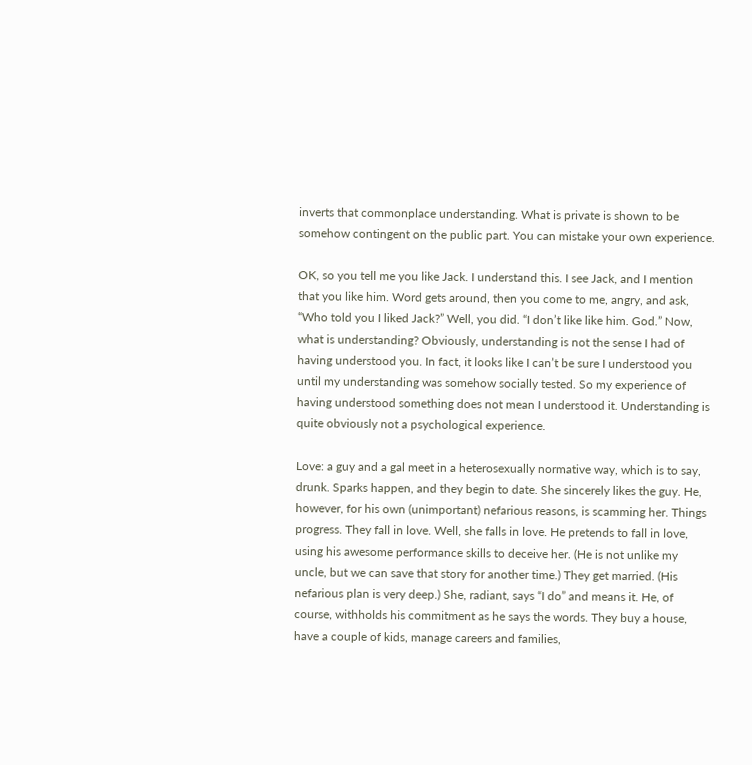inverts that commonplace understanding. What is private is shown to be somehow contingent on the public part. You can mistake your own experience.

OK, so you tell me you like Jack. I understand this. I see Jack, and I mention that you like him. Word gets around, then you come to me, angry, and ask, “Who told you I liked Jack?” Well, you did. “I don’t like like him. God.” Now, what is understanding? Obviously, understanding is not the sense I had of having understood you. In fact, it looks like I can’t be sure I understood you until my understanding was somehow socially tested. So my experience of having understood something does not mean I understood it. Understanding is quite obviously not a psychological experience.

Love: a guy and a gal meet in a heterosexually normative way, which is to say, drunk. Sparks happen, and they begin to date. She sincerely likes the guy. He, however, for his own (unimportant) nefarious reasons, is scamming her. Things progress. They fall in love. Well, she falls in love. He pretends to fall in love, using his awesome performance skills to deceive her. (He is not unlike my uncle, but we can save that story for another time.) They get married. (His nefarious plan is very deep.) She, radiant, says “I do” and means it. He, of course, withholds his commitment as he says the words. They buy a house, have a couple of kids, manage careers and families,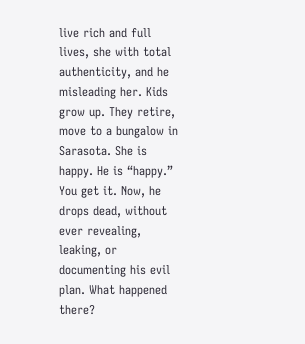live rich and full lives, she with total authenticity, and he misleading her. Kids grow up. They retire, move to a bungalow in Sarasota. She is happy. He is “happy.” You get it. Now, he drops dead, without ever revealing, leaking, or documenting his evil plan. What happened there?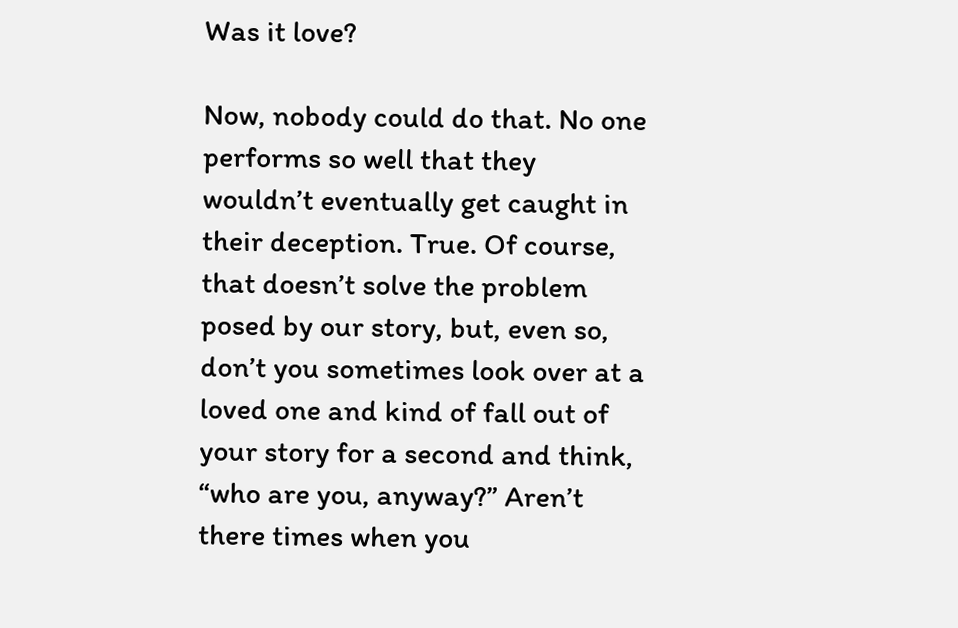Was it love?

Now, nobody could do that. No one performs so well that they wouldn’t eventually get caught in their deception. True. Of course, that doesn’t solve the problem posed by our story, but, even so, don’t you sometimes look over at a loved one and kind of fall out of your story for a second and think, “who are you, anyway?” Aren’t there times when you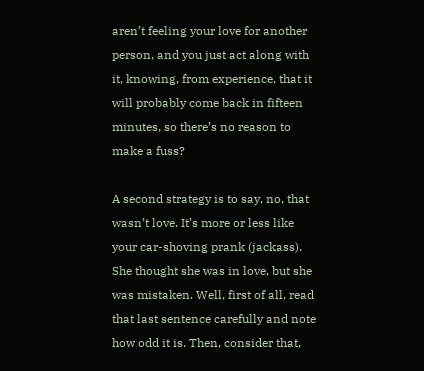aren’t feeling your love for another person, and you just act along with it, knowing, from experience, that it will probably come back in fifteen minutes, so there’s no reason to make a fuss?

A second strategy is to say, no, that wasn’t love. It’s more or less like your car-shoving prank (jackass). She thought she was in love, but she was mistaken. Well, first of all, read that last sentence carefully and note how odd it is. Then, consider that,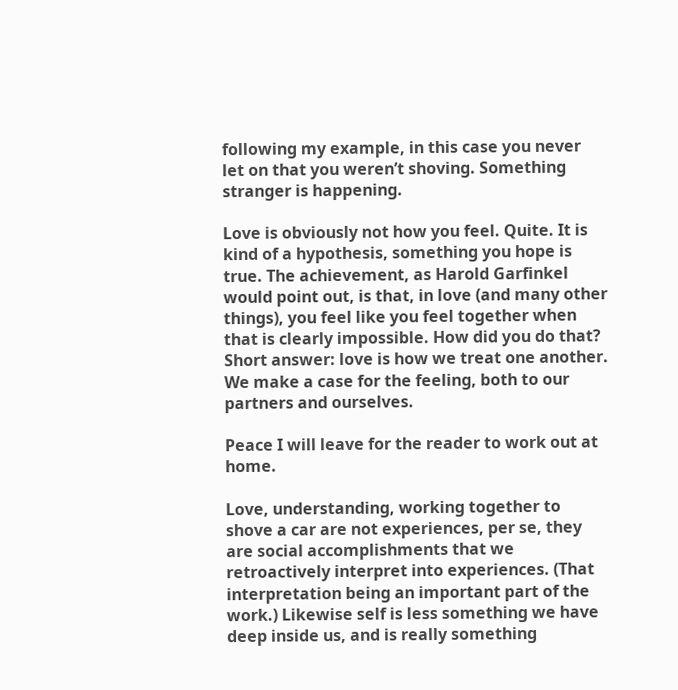following my example, in this case you never let on that you weren’t shoving. Something stranger is happening.

Love is obviously not how you feel. Quite. It is kind of a hypothesis, something you hope is true. The achievement, as Harold Garfinkel would point out, is that, in love (and many other things), you feel like you feel together when that is clearly impossible. How did you do that? Short answer: love is how we treat one another. We make a case for the feeling, both to our partners and ourselves.

Peace I will leave for the reader to work out at home.

Love, understanding, working together to shove a car are not experiences, per se, they are social accomplishments that we retroactively interpret into experiences. (That interpretation being an important part of the work.) Likewise self is less something we have deep inside us, and is really something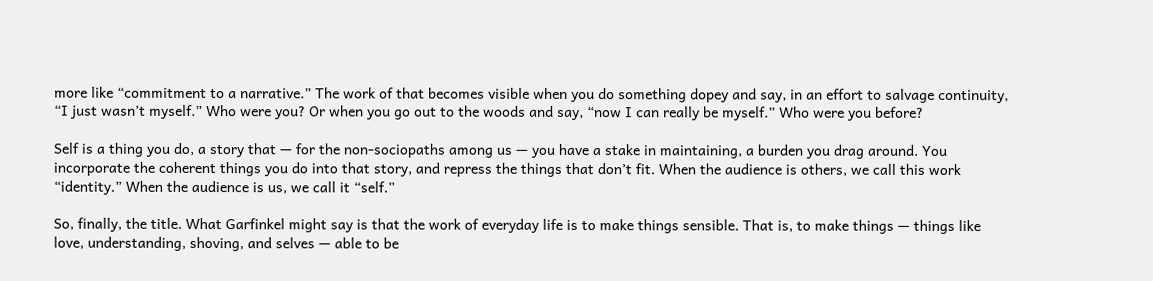more like “commitment to a narrative.” The work of that becomes visible when you do something dopey and say, in an effort to salvage continuity, “I just wasn’t myself.” Who were you? Or when you go out to the woods and say, “now I can really be myself.” Who were you before?

Self is a thing you do, a story that — for the non-sociopaths among us — you have a stake in maintaining, a burden you drag around. You incorporate the coherent things you do into that story, and repress the things that don’t fit. When the audience is others, we call this work “identity.” When the audience is us, we call it “self.”

So, finally, the title. What Garfinkel might say is that the work of everyday life is to make things sensible. That is, to make things — things like love, understanding, shoving, and selves — able to be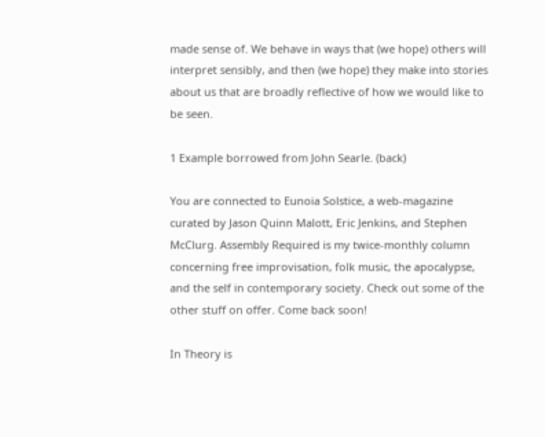made sense of. We behave in ways that (we hope) others will interpret sensibly, and then (we hope) they make into stories about us that are broadly reflective of how we would like to be seen.

1 Example borrowed from John Searle. (back)

You are connected to Eunoia Solstice, a web-magazine curated by Jason Quinn Malott, Eric Jenkins, and Stephen McClurg. Assembly Required is my twice-monthly column concerning free improvisation, folk music, the apocalypse, and the self in contemporary society. Check out some of the other stuff on offer. Come back soon!

In Theory is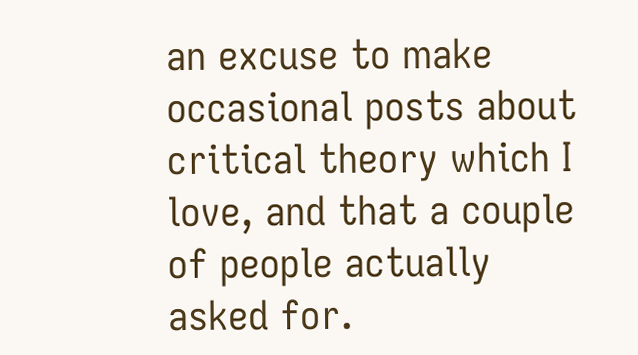an excuse to make occasional posts about critical theory which I love, and that a couple of people actually asked for.